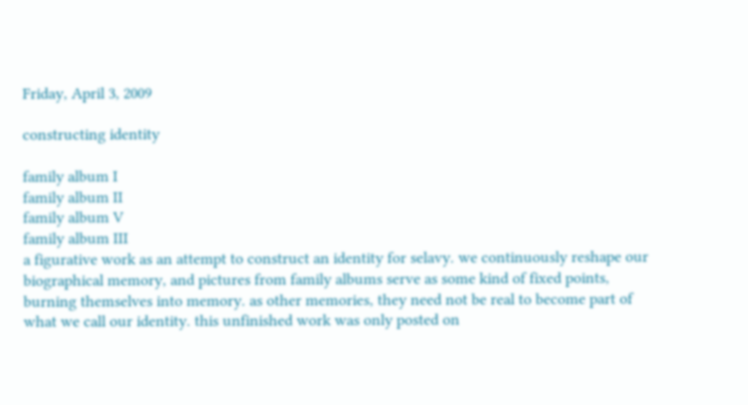Friday, April 3, 2009

constructing identity

family album I
family album II
family album V
family album III
a figurative work as an attempt to construct an identity for selavy. we continuously reshape our biographical memory, and pictures from family albums serve as some kind of fixed points, burning themselves into memory. as other memories, they need not be real to become part of what we call our identity. this unfinished work was only posted on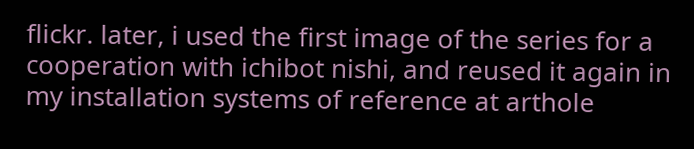flickr. later, i used the first image of the series for a cooperation with ichibot nishi, and reused it again in my installation systems of reference at arthole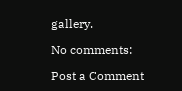gallery.

No comments:

Post a Comment